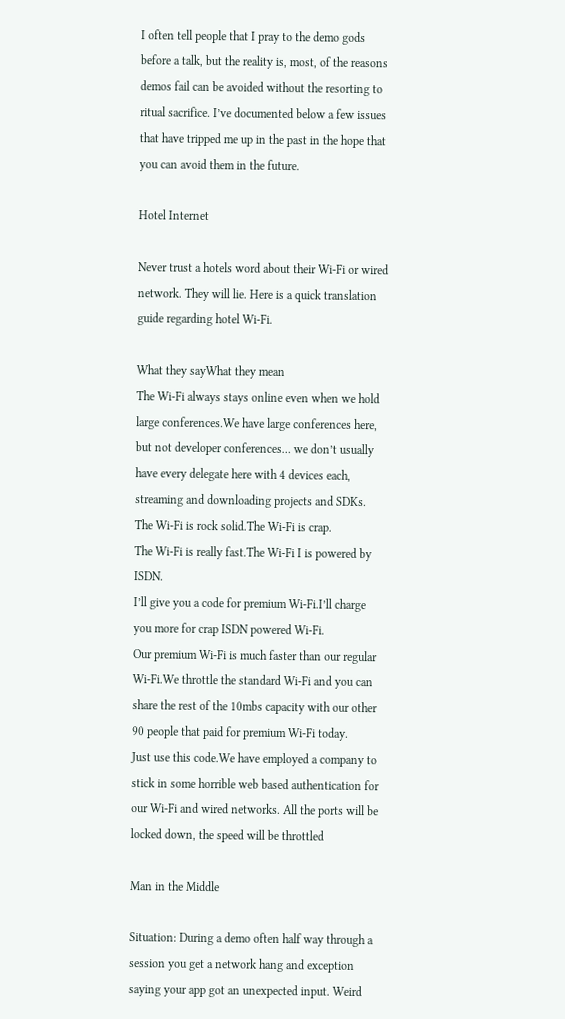I often tell people that I pray to the demo gods before a talk, but the reality is, most, of the reasons demos fail can be avoided without the resorting to ritual sacrifice. I’ve documented below a few issues that have tripped me up in the past in the hope that you can avoid them in the future.

Hotel Internet

Never trust a hotels word about their Wi-Fi or wired network. They will lie. Here is a quick translation guide regarding hotel Wi-Fi.

What they sayWhat they mean
The Wi-Fi always stays online even when we hold large conferences.We have large conferences here, but not developer conferences… we don’t usually have every delegate here with 4 devices each, streaming and downloading projects and SDKs.
The Wi-Fi is rock solid.The Wi-Fi is crap.
The Wi-Fi is really fast.The Wi-Fi I is powered by ISDN.
I’ll give you a code for premium Wi-Fi.I’ll charge you more for crap ISDN powered Wi-Fi.
Our premium Wi-Fi is much faster than our regular Wi-Fi.We throttle the standard Wi-Fi and you can share the rest of the 10mbs capacity with our other 90 people that paid for premium Wi-Fi today.
Just use this code.We have employed a company to stick in some horrible web based authentication for our Wi-Fi and wired networks. All the ports will be locked down, the speed will be throttled

Man in the Middle

Situation: During a demo often half way through a session you get a network hang and exception saying your app got an unexpected input. Weird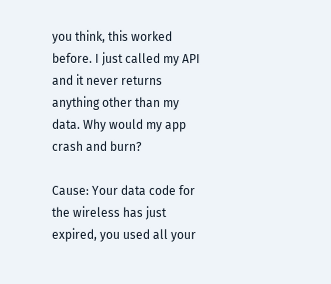you think, this worked before. I just called my API and it never returns anything other than my data. Why would my app crash and burn?

Cause: Your data code for the wireless has just expired, you used all your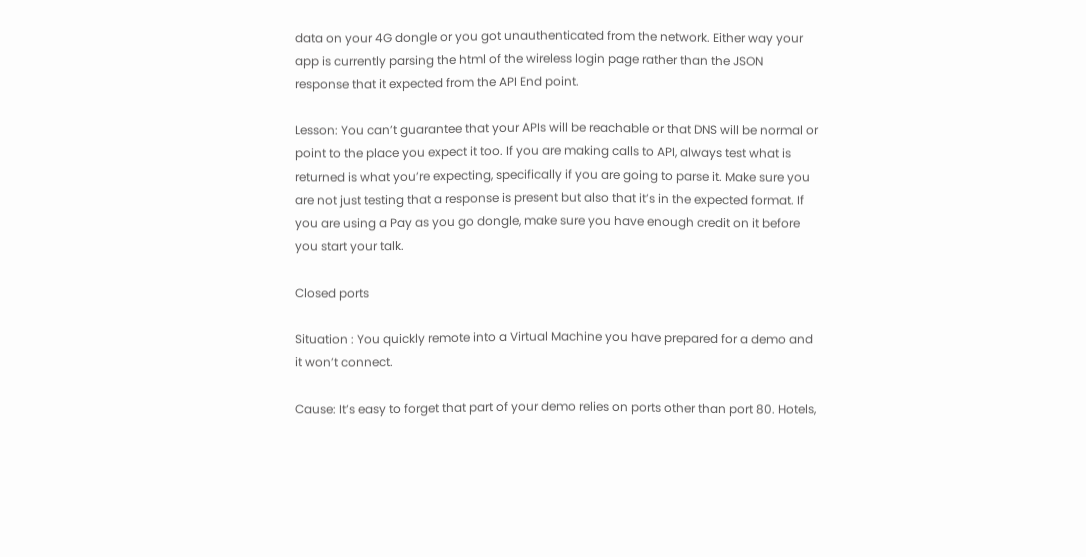data on your 4G dongle or you got unauthenticated from the network. Either way your app is currently parsing the html of the wireless login page rather than the JSON response that it expected from the API End point.

Lesson: You can’t guarantee that your APIs will be reachable or that DNS will be normal or point to the place you expect it too. If you are making calls to API, always test what is returned is what you’re expecting, specifically if you are going to parse it. Make sure you are not just testing that a response is present but also that it’s in the expected format. If you are using a Pay as you go dongle, make sure you have enough credit on it before you start your talk.

Closed ports

Situation : You quickly remote into a Virtual Machine you have prepared for a demo and it won’t connect.

Cause: It’s easy to forget that part of your demo relies on ports other than port 80. Hotels,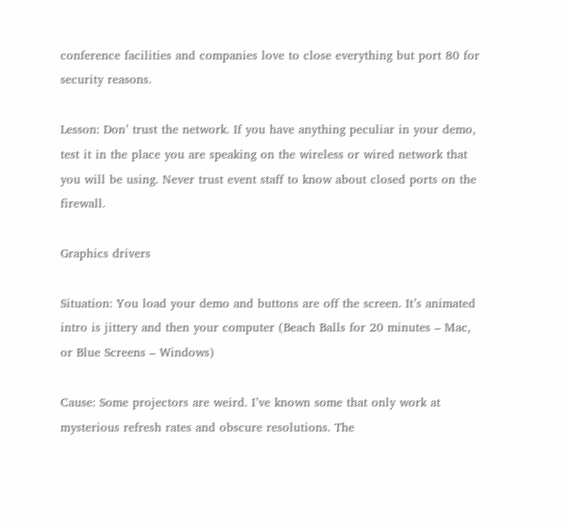conference facilities and companies love to close everything but port 80 for security reasons.

Lesson: Don’ trust the network. If you have anything peculiar in your demo, test it in the place you are speaking on the wireless or wired network that you will be using. Never trust event staff to know about closed ports on the firewall.

Graphics drivers

Situation: You load your demo and buttons are off the screen. It’s animated intro is jittery and then your computer (Beach Balls for 20 minutes – Mac, or Blue Screens – Windows)

Cause: Some projectors are weird. I’ve known some that only work at mysterious refresh rates and obscure resolutions. The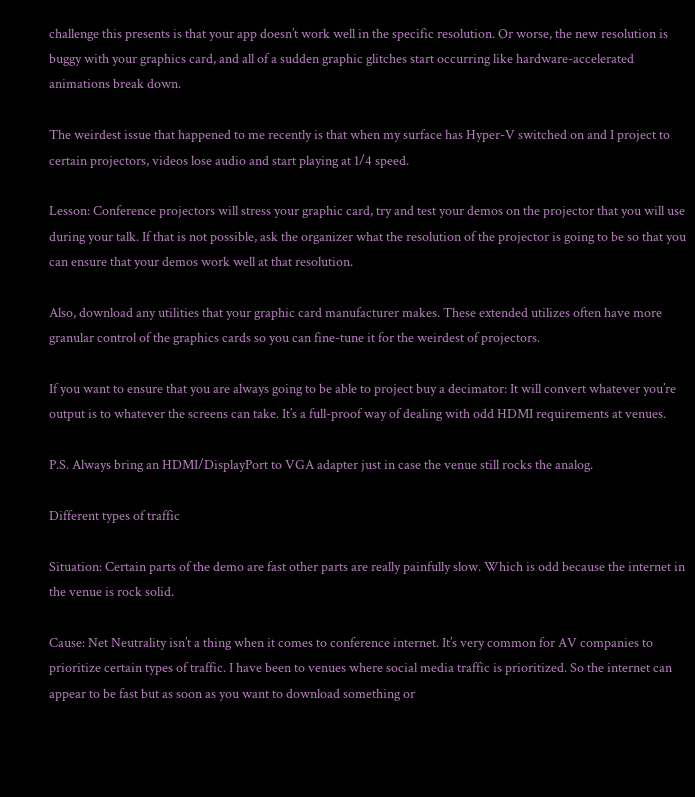challenge this presents is that your app doesn’t work well in the specific resolution. Or worse, the new resolution is buggy with your graphics card, and all of a sudden graphic glitches start occurring like hardware-accelerated animations break down.

The weirdest issue that happened to me recently is that when my surface has Hyper-V switched on and I project to certain projectors, videos lose audio and start playing at 1/4 speed.

Lesson: Conference projectors will stress your graphic card, try and test your demos on the projector that you will use during your talk. If that is not possible, ask the organizer what the resolution of the projector is going to be so that you can ensure that your demos work well at that resolution.

Also, download any utilities that your graphic card manufacturer makes. These extended utilizes often have more granular control of the graphics cards so you can fine-tune it for the weirdest of projectors.

If you want to ensure that you are always going to be able to project buy a decimator: It will convert whatever you’re output is to whatever the screens can take. It’s a full-proof way of dealing with odd HDMI requirements at venues.

P.S. Always bring an HDMI/DisplayPort to VGA adapter just in case the venue still rocks the analog.

Different types of traffic

Situation: Certain parts of the demo are fast other parts are really painfully slow. Which is odd because the internet in the venue is rock solid.

Cause: Net Neutrality isn’t a thing when it comes to conference internet. It’s very common for AV companies to prioritize certain types of traffic. I have been to venues where social media traffic is prioritized. So the internet can appear to be fast but as soon as you want to download something or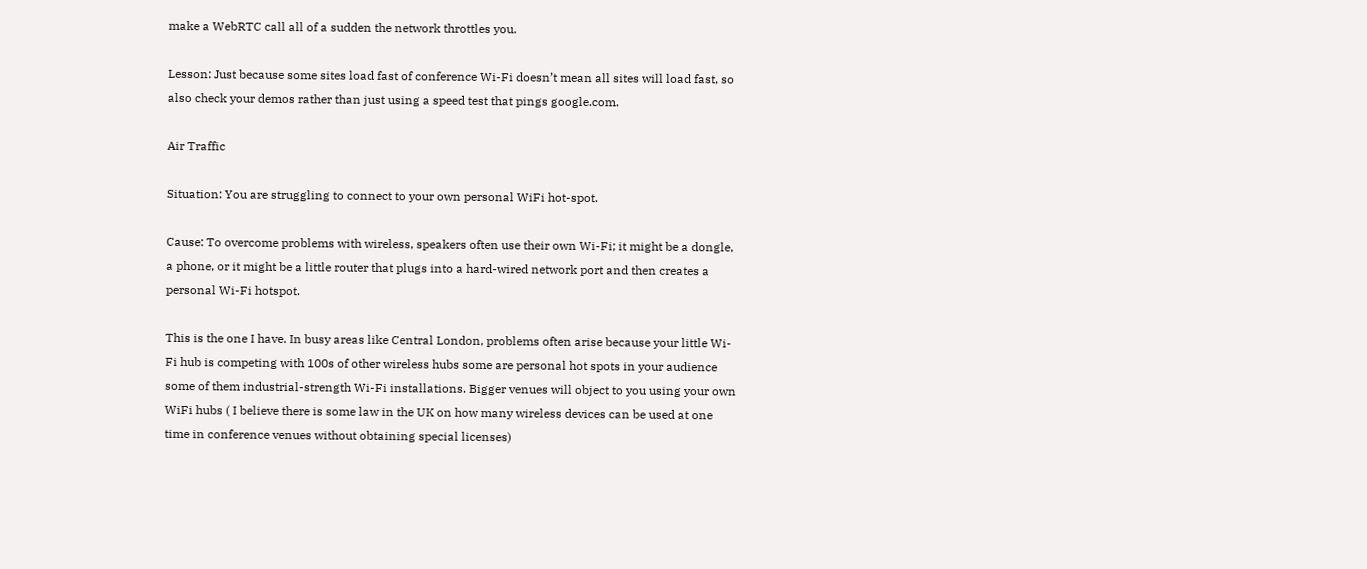make a WebRTC call all of a sudden the network throttles you.

Lesson: Just because some sites load fast of conference Wi-Fi doesn’t mean all sites will load fast, so also check your demos rather than just using a speed test that pings google.com.

Air Traffic

Situation: You are struggling to connect to your own personal WiFi hot-spot.

Cause: To overcome problems with wireless, speakers often use their own Wi-Fi; it might be a dongle, a phone, or it might be a little router that plugs into a hard-wired network port and then creates a personal Wi-Fi hotspot.

This is the one I have. In busy areas like Central London, problems often arise because your little Wi-Fi hub is competing with 100s of other wireless hubs some are personal hot spots in your audience some of them industrial-strength Wi-Fi installations. Bigger venues will object to you using your own WiFi hubs ( I believe there is some law in the UK on how many wireless devices can be used at one time in conference venues without obtaining special licenses)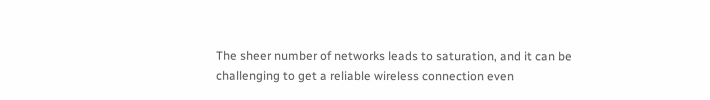The sheer number of networks leads to saturation, and it can be challenging to get a reliable wireless connection even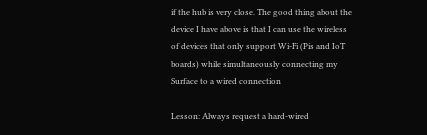if the hub is very close. The good thing about the device I have above is that I can use the wireless of devices that only support Wi-Fi (Pis and IoT boards) while simultaneously connecting my Surface to a wired connection

Lesson: Always request a hard-wired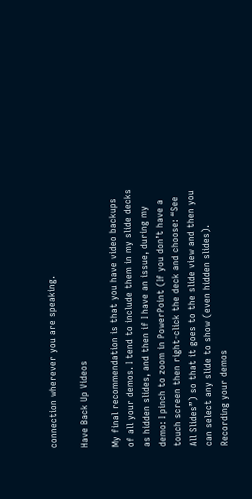connection wherever you are speaking.

Have Back Up Videos

My final recommendation is that you have video backups of all your demos. I tend to include them in my slide decks as hidden slides, and then if I have an issue, during my demo: I pinch to zoom in PowerPoint (If you don’t have a touch screen then right-click the deck and choose: “See All Slides”) so that it goes to the slide view and then you can select any slide to show (even hidden slides). Recording your demos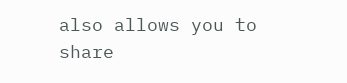also allows you to share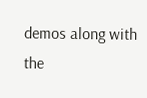demos along with the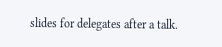slides for delegates after a talk.